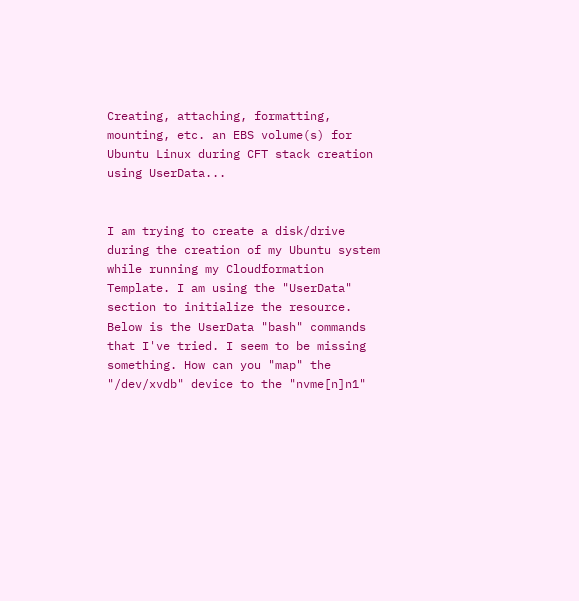Creating, attaching, formatting, mounting, etc. an EBS volume(s) for Ubuntu Linux during CFT stack creation using UserData...


I am trying to create a disk/drive during the creation of my Ubuntu system while running my Cloudformation Template. I am using the "UserData" section to initialize the resource. Below is the UserData "bash" commands that I've tried. I seem to be missing something. How can you "map" the "/dev/xvdb" device to the "nvme[n]n1"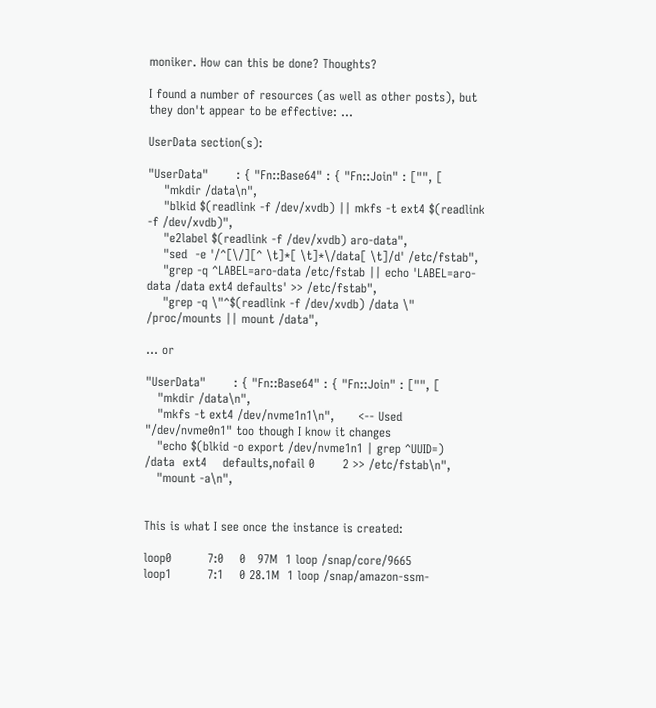moniker. How can this be done? Thoughts?

I found a number of resources (as well as other posts), but they don't appear to be effective: ...

UserData section(s):

"UserData"       : { "Fn::Base64" : { "Fn::Join" : ["", [
    "mkdir /data\n",
    "blkid $(readlink -f /dev/xvdb) || mkfs -t ext4 $(readlink -f /dev/xvdb)",
    "e2label $(readlink -f /dev/xvdb) aro-data",
    "sed  -e '/^[\/][^ \t]*[ \t]*\/data[ \t]/d' /etc/fstab",
    "grep -q ^LABEL=aro-data /etc/fstab || echo 'LABEL=aro-data /data ext4 defaults' >> /etc/fstab",
    "grep -q \"^$(readlink -f /dev/xvdb) /data \" /proc/mounts || mount /data",

... or

"UserData"       : { "Fn::Base64" : { "Fn::Join" : ["", [
   "mkdir /data\n",
   "mkfs -t ext4 /dev/nvme1n1\n",      <-- Used "/dev/nvme0n1" too though I know it changes
   "echo $(blkid -o export /dev/nvme1n1 | grep ^UUID=)       /data  ext4    defaults,nofail 0       2 >> /etc/fstab\n",
   "mount -a\n",


This is what I see once the instance is created:

loop0         7:0    0   97M  1 loop /snap/core/9665
loop1         7:1    0 28.1M  1 loop /snap/amazon-ssm-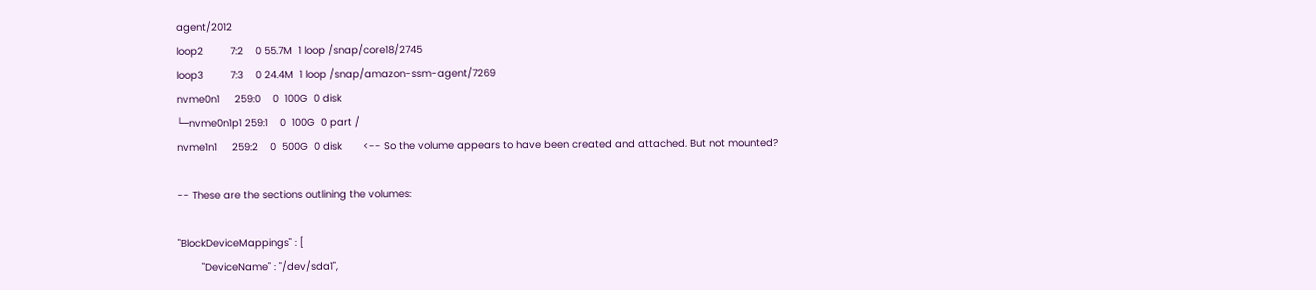agent/2012
loop2         7:2    0 55.7M  1 loop /snap/core18/2745
loop3         7:3    0 24.4M  1 loop /snap/amazon-ssm-agent/7269
nvme0n1     259:0    0  100G  0 disk
└─nvme0n1p1 259:1    0  100G  0 part /
nvme1n1     259:2    0  500G  0 disk       <-- So the volume appears to have been created and attached. But not mounted?

-- These are the sections outlining the volumes:

"BlockDeviceMappings" : [
        "DeviceName" : "/dev/sda1",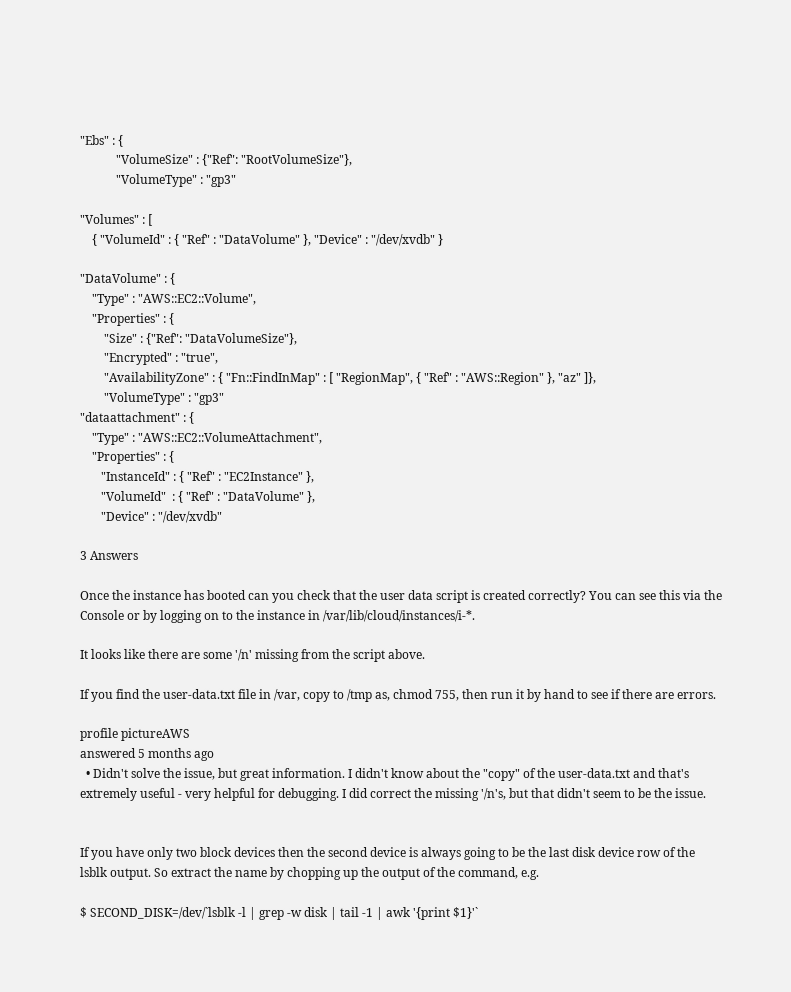"Ebs" : {
            "VolumeSize" : {"Ref": "RootVolumeSize"},
            "VolumeType" : "gp3"

"Volumes" : [
    { "VolumeId" : { "Ref" : "DataVolume" }, "Device" : "/dev/xvdb" }

"DataVolume" : {
    "Type" : "AWS::EC2::Volume",
    "Properties" : {
        "Size" : {"Ref": "DataVolumeSize"},
        "Encrypted" : "true",
        "AvailabilityZone" : { "Fn::FindInMap" : [ "RegionMap", { "Ref" : "AWS::Region" }, "az" ]},
        "VolumeType" : "gp3"
"dataattachment" : {
    "Type" : "AWS::EC2::VolumeAttachment",
    "Properties" : {
       "InstanceId" : { "Ref" : "EC2Instance" },
       "VolumeId"  : { "Ref" : "DataVolume" },
       "Device" : "/dev/xvdb"

3 Answers

Once the instance has booted can you check that the user data script is created correctly? You can see this via the Console or by logging on to the instance in /var/lib/cloud/instances/i-*.

It looks like there are some '/n' missing from the script above.

If you find the user-data.txt file in /var, copy to /tmp as, chmod 755, then run it by hand to see if there are errors.

profile pictureAWS
answered 5 months ago
  • Didn't solve the issue, but great information. I didn't know about the "copy" of the user-data.txt and that's extremely useful - very helpful for debugging. I did correct the missing '/n's, but that didn't seem to be the issue.


If you have only two block devices then the second device is always going to be the last disk device row of the lsblk output. So extract the name by chopping up the output of the command, e.g.

$ SECOND_DISK=/dev/`lsblk -l | grep -w disk | tail -1 | awk '{print $1}'`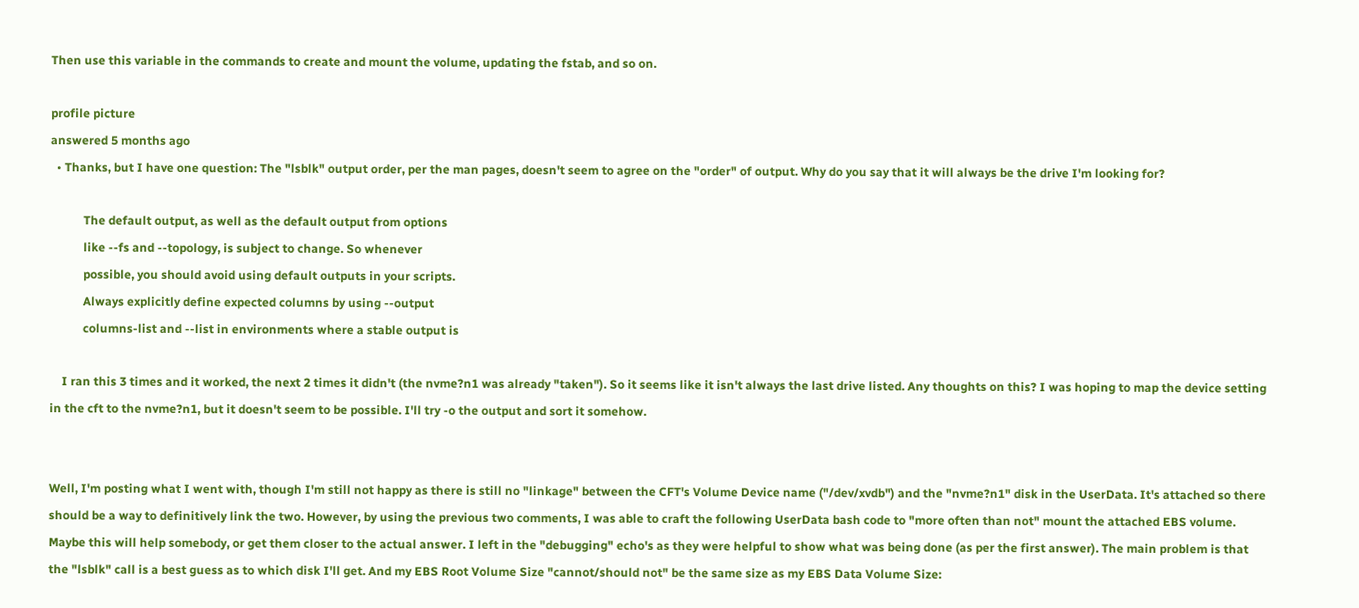Then use this variable in the commands to create and mount the volume, updating the fstab, and so on.

profile picture
answered 5 months ago
  • Thanks, but I have one question: The "lsblk" output order, per the man pages, doesn't seem to agree on the "order" of output. Why do you say that it will always be the drive I'm looking for?

           The default output, as well as the default output from options
           like --fs and --topology, is subject to change. So whenever
           possible, you should avoid using default outputs in your scripts.
           Always explicitly define expected columns by using --output
           columns-list and --list in environments where a stable output is

    I ran this 3 times and it worked, the next 2 times it didn't (the nvme?n1 was already "taken"). So it seems like it isn't always the last drive listed. Any thoughts on this? I was hoping to map the device setting in the cft to the nvme?n1, but it doesn't seem to be possible. I'll try -o the output and sort it somehow.


Well, I'm posting what I went with, though I'm still not happy as there is still no "linkage" between the CFT's Volume Device name ("/dev/xvdb") and the "nvme?n1" disk in the UserData. It's attached so there should be a way to definitively link the two. However, by using the previous two comments, I was able to craft the following UserData bash code to "more often than not" mount the attached EBS volume. Maybe this will help somebody, or get them closer to the actual answer. I left in the "debugging" echo's as they were helpful to show what was being done (as per the first answer). The main problem is that the "lsblk" call is a best guess as to which disk I'll get. And my EBS Root Volume Size "cannot/should not" be the same size as my EBS Data Volume Size: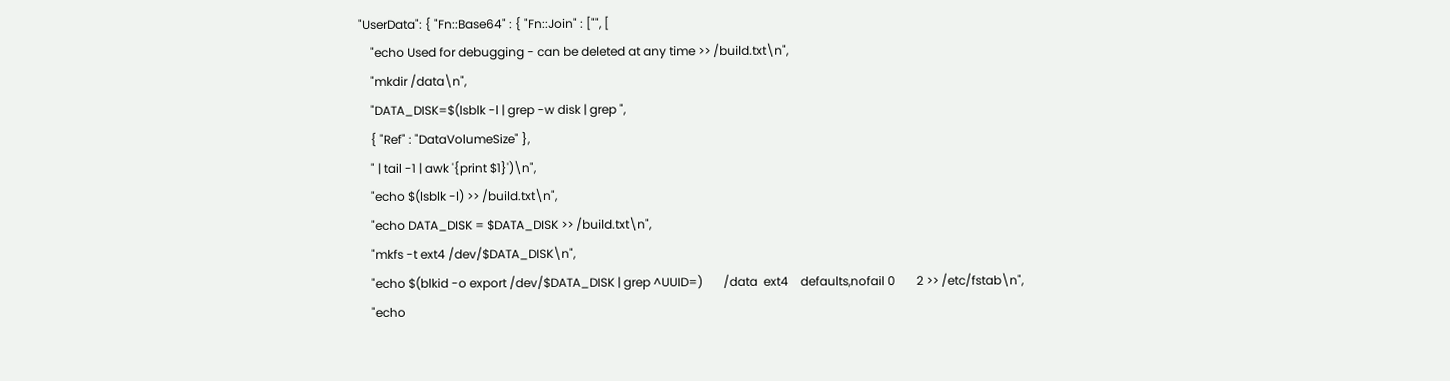"UserData": { "Fn::Base64" : { "Fn::Join" : ["", [
    "echo Used for debugging - can be deleted at any time >> /build.txt\n",
    "mkdir /data\n",
    "DATA_DISK=$(lsblk -l | grep -w disk | grep ",
    { "Ref" : "DataVolumeSize" },
    " | tail -1 | awk '{print $1}')\n",
    "echo $(lsblk -l) >> /build.txt\n",
    "echo DATA_DISK = $DATA_DISK >> /build.txt\n",
    "mkfs -t ext4 /dev/$DATA_DISK\n",
    "echo $(blkid -o export /dev/$DATA_DISK | grep ^UUID=)       /data  ext4    defaults,nofail 0       2 >> /etc/fstab\n",
    "echo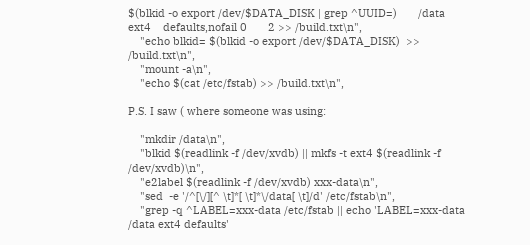$(blkid -o export /dev/$DATA_DISK | grep ^UUID=)       /data  ext4    defaults,nofail 0       2 >> /build.txt\n",
    "echo blkid= $(blkid -o export /dev/$DATA_DISK)  >> /build.txt\n",
    "mount -a\n",
    "echo $(cat /etc/fstab) >> /build.txt\n",

P.S. I saw ( where someone was using:

    "mkdir /data\n",
    "blkid $(readlink -f /dev/xvdb) || mkfs -t ext4 $(readlink -f /dev/xvdb)\n",
    "e2label $(readlink -f /dev/xvdb) xxx-data\n",
    "sed  -e '/^[\/][^ \t]*[ \t]*\/data[ \t]/d' /etc/fstab\n",
    "grep -q ^LABEL=xxx-data /etc/fstab || echo 'LABEL=xxx-data /data ext4 defaults'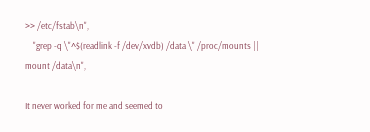>> /etc/fstab\n",
    "grep -q \"^$(readlink -f /dev/xvdb) /data \" /proc/mounts || mount /data\n",

It never worked for me and seemed to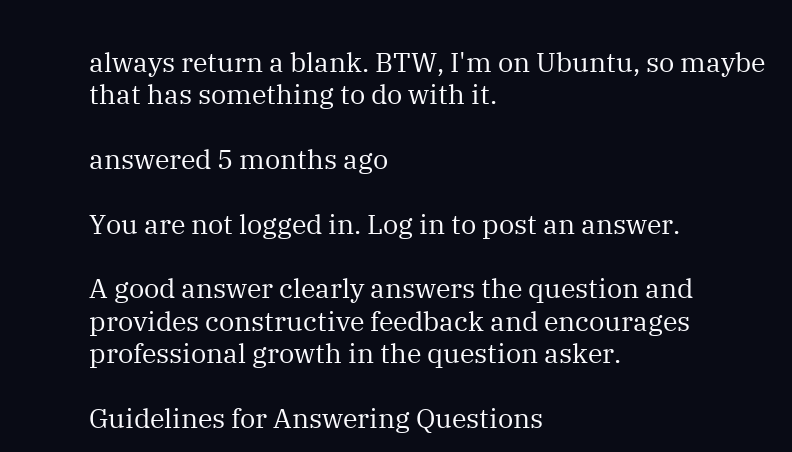always return a blank. BTW, I'm on Ubuntu, so maybe that has something to do with it.

answered 5 months ago

You are not logged in. Log in to post an answer.

A good answer clearly answers the question and provides constructive feedback and encourages professional growth in the question asker.

Guidelines for Answering Questions